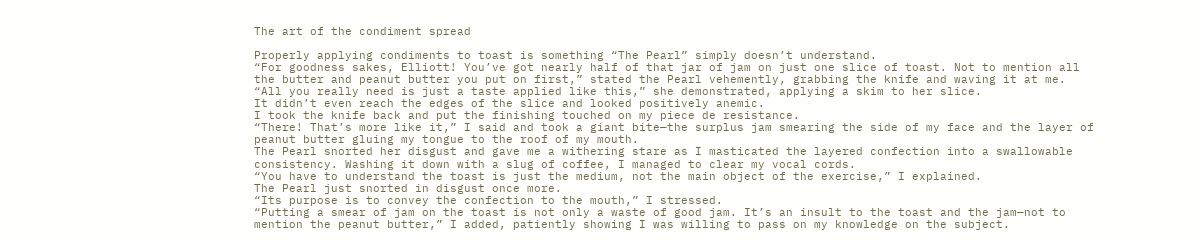The art of the condiment spread

Properly applying condiments to toast is something “The Pearl” simply doesn’t understand.
“For goodness sakes, Elliott! You’ve got nearly half of that jar of jam on just one slice of toast. Not to mention all the butter and peanut butter you put on first,” stated the Pearl vehemently, grabbing the knife and waving it at me.
“All you really need is just a taste applied like this,” she demonstrated, applying a skim to her slice.
It didn’t even reach the edges of the slice and looked positively anemic.
I took the knife back and put the finishing touched on my piece de resistance.
“There! That’s more like it,” I said and took a giant bite—the surplus jam smearing the side of my face and the layer of peanut butter gluing my tongue to the roof of my mouth.
The Pearl snorted her disgust and gave me a withering stare as I masticated the layered confection into a swallowable consistency. Washing it down with a slug of coffee, I managed to clear my vocal cords.
“You have to understand the toast is just the medium, not the main object of the exercise,” I explained.
The Pearl just snorted in disgust once more.
“Its purpose is to convey the confection to the mouth,” I stressed.
“Putting a smear of jam on the toast is not only a waste of good jam. It’s an insult to the toast and the jam—not to mention the peanut butter,” I added, patiently showing I was willing to pass on my knowledge on the subject.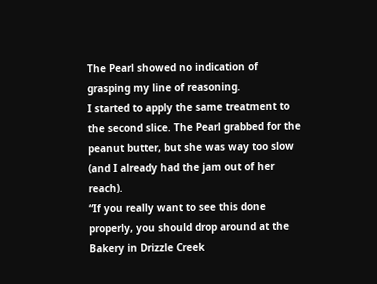The Pearl showed no indication of grasping my line of reasoning.
I started to apply the same treatment to the second slice. The Pearl grabbed for the peanut butter, but she was way too slow (and I already had the jam out of her reach).
“If you really want to see this done properly, you should drop around at the Bakery in Drizzle Creek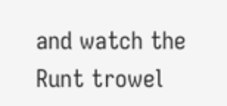and watch the Runt trowel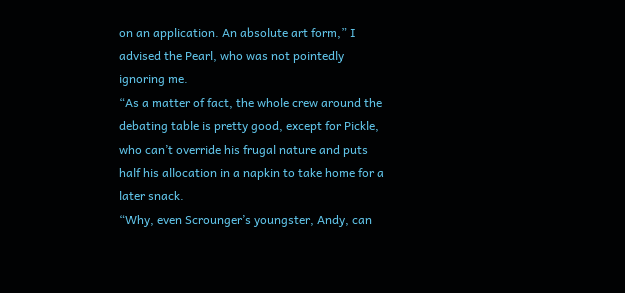on an application. An absolute art form,” I advised the Pearl, who was not pointedly ignoring me.
“As a matter of fact, the whole crew around the debating table is pretty good, except for Pickle, who can’t override his frugal nature and puts half his allocation in a napkin to take home for a later snack.
“Why, even Scrounger’s youngster, Andy, can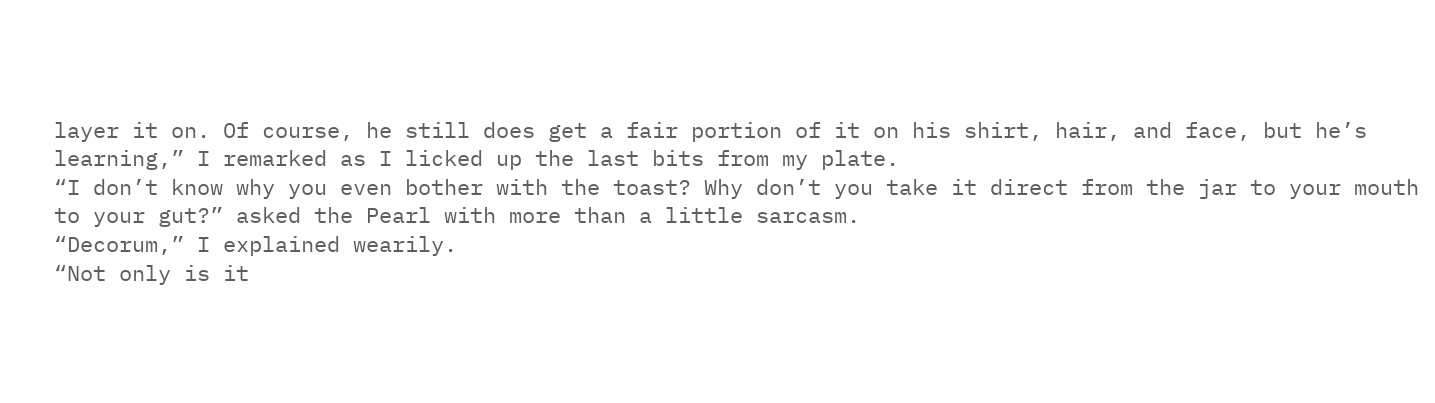layer it on. Of course, he still does get a fair portion of it on his shirt, hair, and face, but he’s learning,” I remarked as I licked up the last bits from my plate.
“I don’t know why you even bother with the toast? Why don’t you take it direct from the jar to your mouth to your gut?” asked the Pearl with more than a little sarcasm.
“Decorum,” I explained wearily.
“Not only is it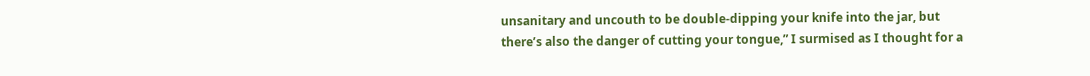unsanitary and uncouth to be double-dipping your knife into the jar, but there’s also the danger of cutting your tongue,” I surmised as I thought for a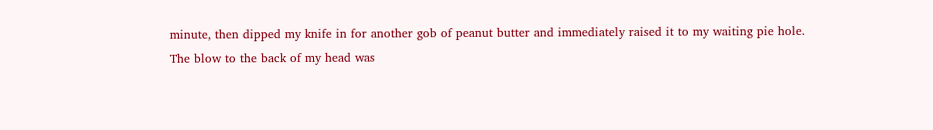minute, then dipped my knife in for another gob of peanut butter and immediately raised it to my waiting pie hole.
The blow to the back of my head was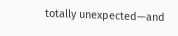totally unexpected—and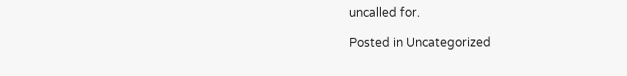uncalled for.

Posted in Uncategorized